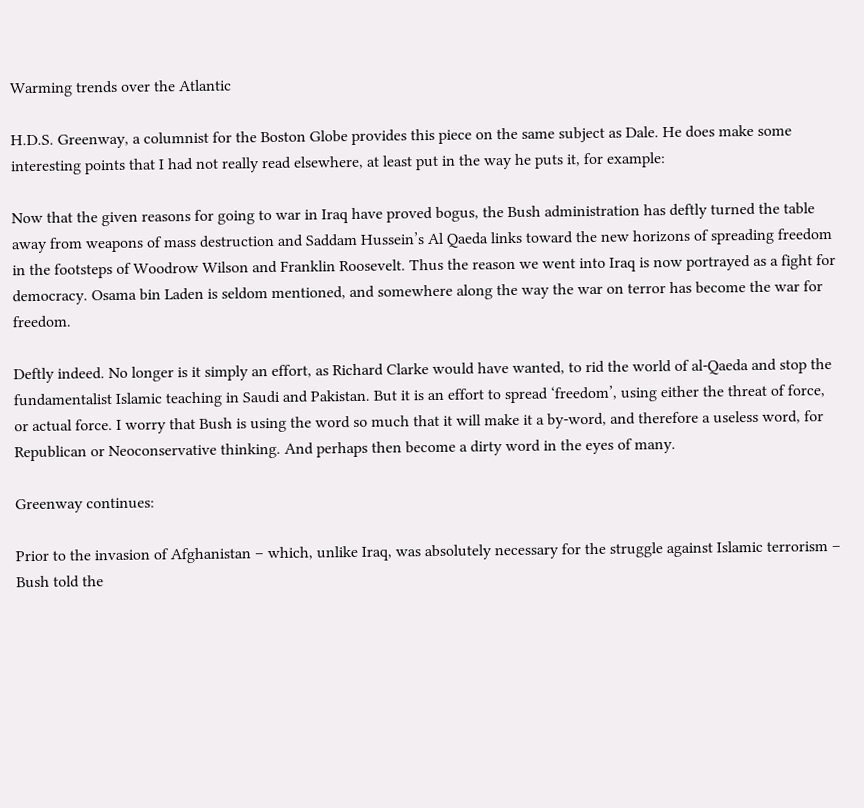Warming trends over the Atlantic

H.D.S. Greenway, a columnist for the Boston Globe provides this piece on the same subject as Dale. He does make some interesting points that I had not really read elsewhere, at least put in the way he puts it, for example:

Now that the given reasons for going to war in Iraq have proved bogus, the Bush administration has deftly turned the table away from weapons of mass destruction and Saddam Hussein’s Al Qaeda links toward the new horizons of spreading freedom in the footsteps of Woodrow Wilson and Franklin Roosevelt. Thus the reason we went into Iraq is now portrayed as a fight for democracy. Osama bin Laden is seldom mentioned, and somewhere along the way the war on terror has become the war for freedom.

Deftly indeed. No longer is it simply an effort, as Richard Clarke would have wanted, to rid the world of al-Qaeda and stop the fundamentalist Islamic teaching in Saudi and Pakistan. But it is an effort to spread ‘freedom’, using either the threat of force, or actual force. I worry that Bush is using the word so much that it will make it a by-word, and therefore a useless word, for Republican or Neoconservative thinking. And perhaps then become a dirty word in the eyes of many.

Greenway continues:

Prior to the invasion of Afghanistan – which, unlike Iraq, was absolutely necessary for the struggle against Islamic terrorism – Bush told the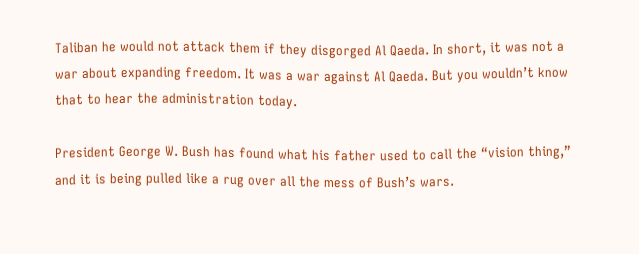Taliban he would not attack them if they disgorged Al Qaeda. In short, it was not a war about expanding freedom. It was a war against Al Qaeda. But you wouldn’t know that to hear the administration today.

President George W. Bush has found what his father used to call the “vision thing,” and it is being pulled like a rug over all the mess of Bush’s wars.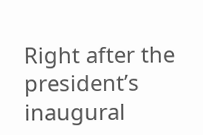Right after the president’s inaugural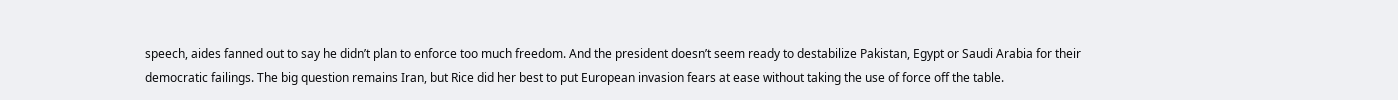speech, aides fanned out to say he didn’t plan to enforce too much freedom. And the president doesn’t seem ready to destabilize Pakistan, Egypt or Saudi Arabia for their democratic failings. The big question remains Iran, but Rice did her best to put European invasion fears at ease without taking the use of force off the table.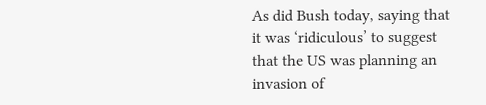As did Bush today, saying that it was ‘ridiculous’ to suggest that the US was planning an invasion of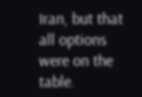Iran, but that all options were on the table.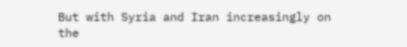But with Syria and Iran increasingly on the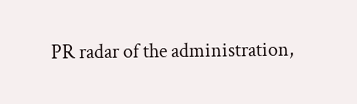PR radar of the administration,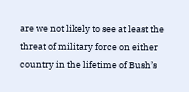are we not likely to see at least the threat of military force on either country in the lifetime of Bush’s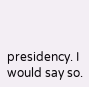presidency. I would say so.